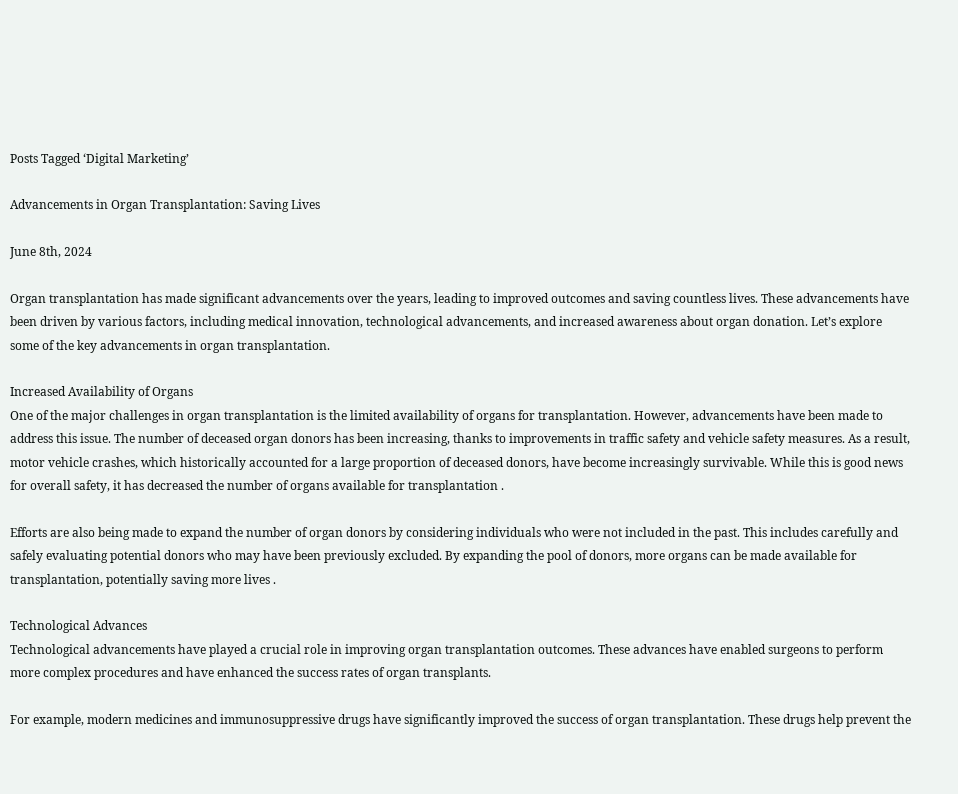Posts Tagged ‘Digital Marketing’

Advancements in Organ Transplantation: Saving Lives

June 8th, 2024

Organ transplantation has made significant advancements over the years, leading to improved outcomes and saving countless lives. These advancements have been driven by various factors, including medical innovation, technological advancements, and increased awareness about organ donation. Let’s explore some of the key advancements in organ transplantation.

Increased Availability of Organs
One of the major challenges in organ transplantation is the limited availability of organs for transplantation. However, advancements have been made to address this issue. The number of deceased organ donors has been increasing, thanks to improvements in traffic safety and vehicle safety measures. As a result, motor vehicle crashes, which historically accounted for a large proportion of deceased donors, have become increasingly survivable. While this is good news for overall safety, it has decreased the number of organs available for transplantation .

Efforts are also being made to expand the number of organ donors by considering individuals who were not included in the past. This includes carefully and safely evaluating potential donors who may have been previously excluded. By expanding the pool of donors, more organs can be made available for transplantation, potentially saving more lives .

Technological Advances
Technological advancements have played a crucial role in improving organ transplantation outcomes. These advances have enabled surgeons to perform more complex procedures and have enhanced the success rates of organ transplants.

For example, modern medicines and immunosuppressive drugs have significantly improved the success of organ transplantation. These drugs help prevent the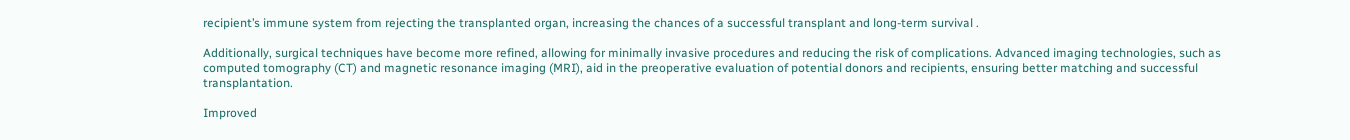recipient’s immune system from rejecting the transplanted organ, increasing the chances of a successful transplant and long-term survival .

Additionally, surgical techniques have become more refined, allowing for minimally invasive procedures and reducing the risk of complications. Advanced imaging technologies, such as computed tomography (CT) and magnetic resonance imaging (MRI), aid in the preoperative evaluation of potential donors and recipients, ensuring better matching and successful transplantation.

Improved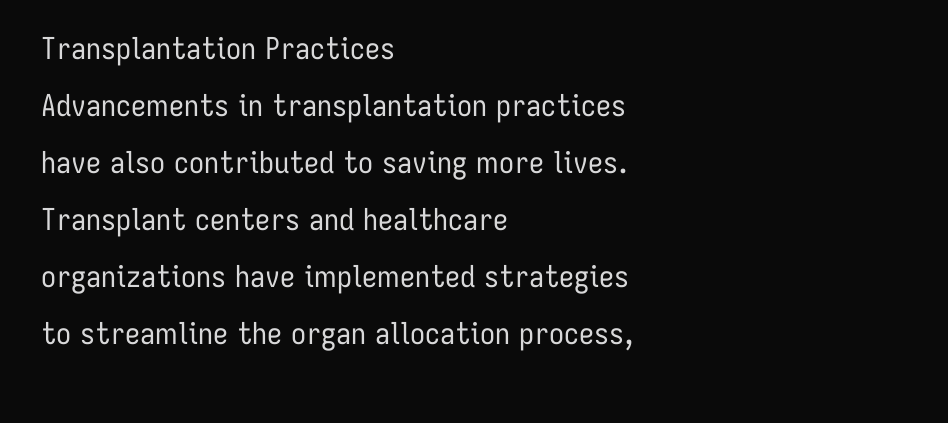Transplantation Practices
Advancements in transplantation practices have also contributed to saving more lives. Transplant centers and healthcare organizations have implemented strategies to streamline the organ allocation process,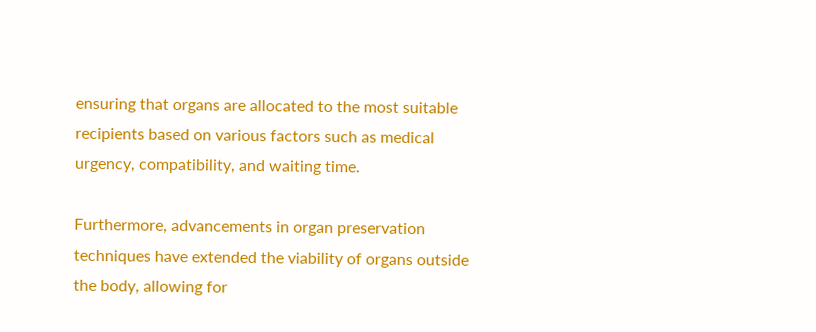ensuring that organs are allocated to the most suitable recipients based on various factors such as medical urgency, compatibility, and waiting time.

Furthermore, advancements in organ preservation techniques have extended the viability of organs outside the body, allowing for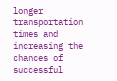longer transportation times and increasing the chances of successful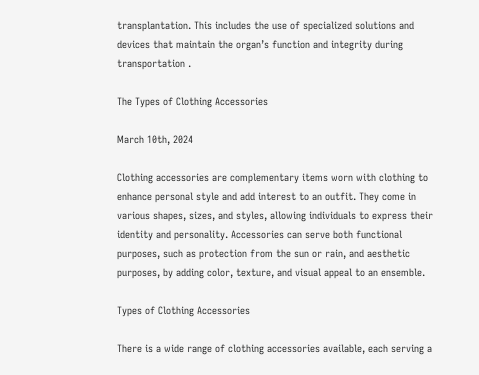transplantation. This includes the use of specialized solutions and devices that maintain the organ’s function and integrity during transportation .

The Types of Clothing Accessories

March 10th, 2024

Clothing accessories are complementary items worn with clothing to enhance personal style and add interest to an outfit. They come in various shapes, sizes, and styles, allowing individuals to express their identity and personality. Accessories can serve both functional purposes, such as protection from the sun or rain, and aesthetic purposes, by adding color, texture, and visual appeal to an ensemble.

Types of Clothing Accessories

There is a wide range of clothing accessories available, each serving a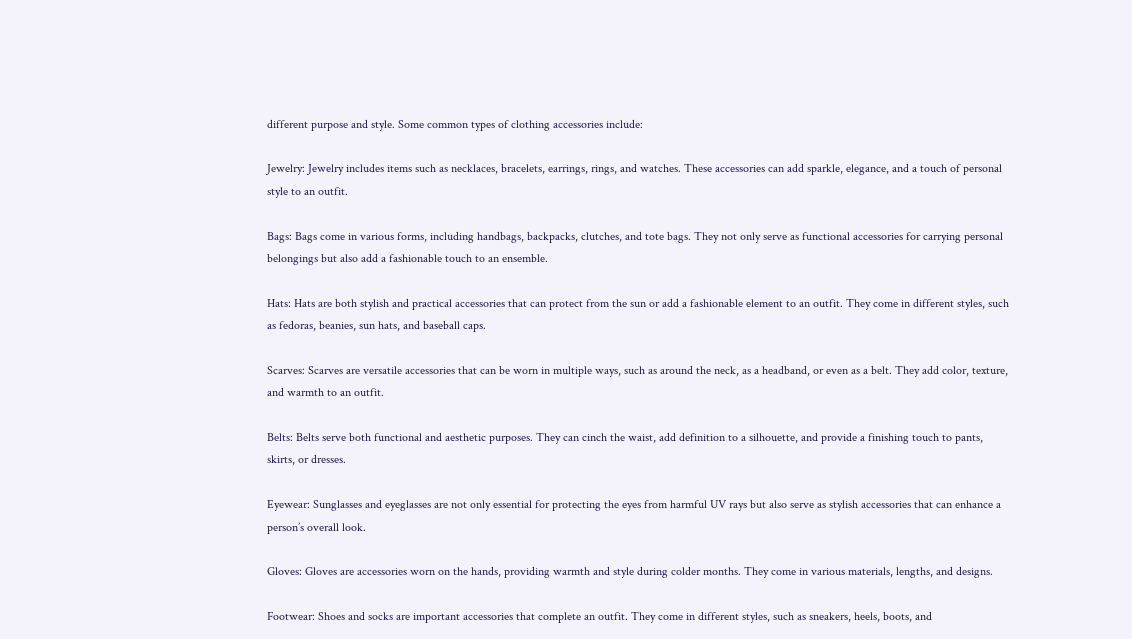different purpose and style. Some common types of clothing accessories include:

Jewelry: Jewelry includes items such as necklaces, bracelets, earrings, rings, and watches. These accessories can add sparkle, elegance, and a touch of personal style to an outfit.

Bags: Bags come in various forms, including handbags, backpacks, clutches, and tote bags. They not only serve as functional accessories for carrying personal belongings but also add a fashionable touch to an ensemble.

Hats: Hats are both stylish and practical accessories that can protect from the sun or add a fashionable element to an outfit. They come in different styles, such as fedoras, beanies, sun hats, and baseball caps.

Scarves: Scarves are versatile accessories that can be worn in multiple ways, such as around the neck, as a headband, or even as a belt. They add color, texture, and warmth to an outfit.

Belts: Belts serve both functional and aesthetic purposes. They can cinch the waist, add definition to a silhouette, and provide a finishing touch to pants, skirts, or dresses.

Eyewear: Sunglasses and eyeglasses are not only essential for protecting the eyes from harmful UV rays but also serve as stylish accessories that can enhance a person’s overall look.

Gloves: Gloves are accessories worn on the hands, providing warmth and style during colder months. They come in various materials, lengths, and designs.

Footwear: Shoes and socks are important accessories that complete an outfit. They come in different styles, such as sneakers, heels, boots, and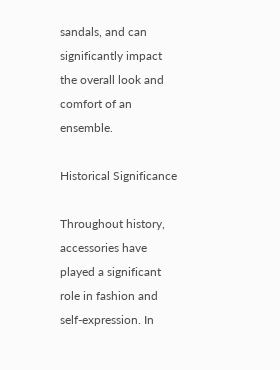sandals, and can significantly impact the overall look and comfort of an ensemble.

Historical Significance

Throughout history, accessories have played a significant role in fashion and self-expression. In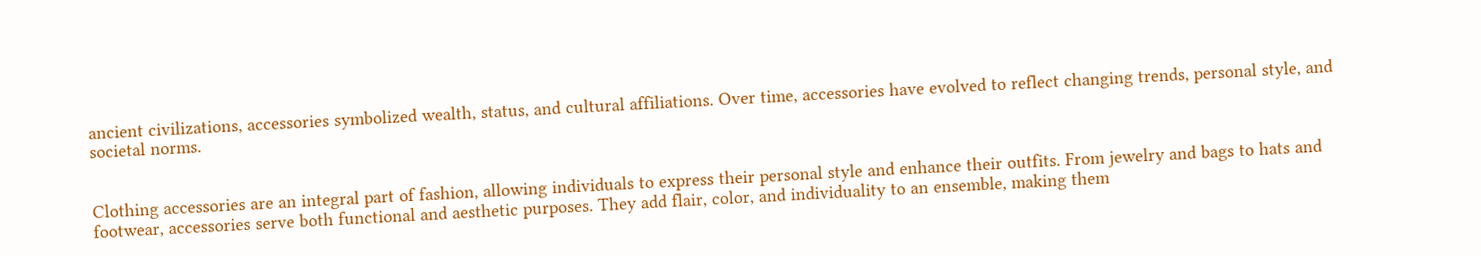ancient civilizations, accessories symbolized wealth, status, and cultural affiliations. Over time, accessories have evolved to reflect changing trends, personal style, and societal norms.


Clothing accessories are an integral part of fashion, allowing individuals to express their personal style and enhance their outfits. From jewelry and bags to hats and footwear, accessories serve both functional and aesthetic purposes. They add flair, color, and individuality to an ensemble, making them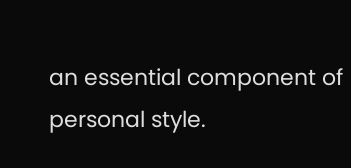an essential component of personal style.